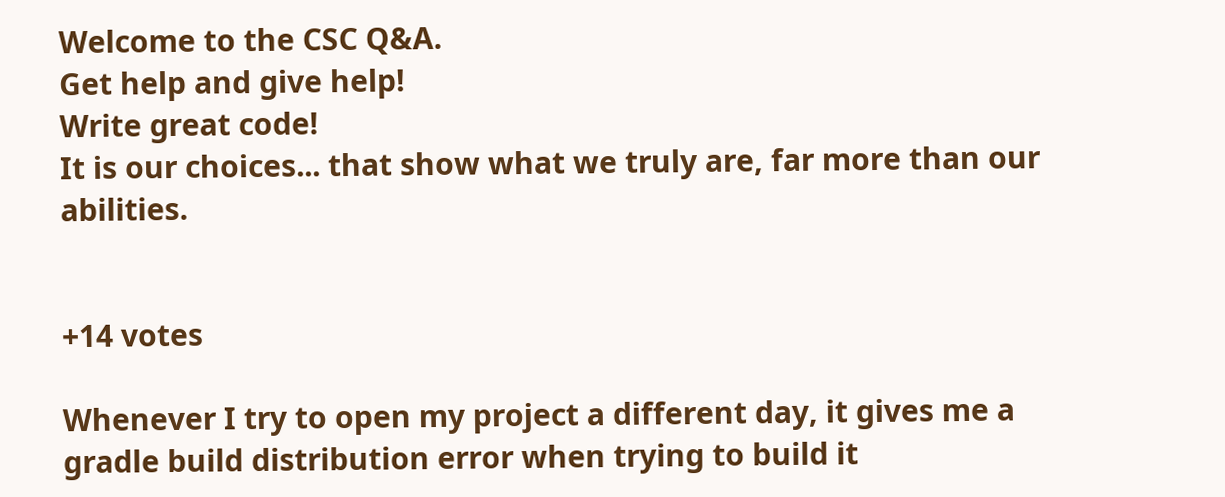Welcome to the CSC Q&A.
Get help and give help!
Write great code!
It is our choices... that show what we truly are, far more than our abilities.


+14 votes

Whenever I try to open my project a different day, it gives me a gradle build distribution error when trying to build it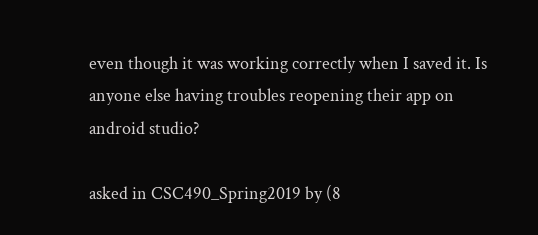even though it was working correctly when I saved it. Is anyone else having troubles reopening their app on android studio?

asked in CSC490_Spring2019 by (8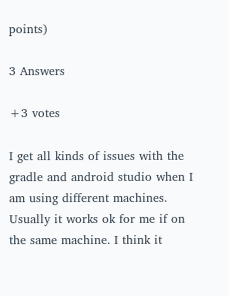points)

3 Answers

+3 votes

I get all kinds of issues with the gradle and android studio when I am using different machines. Usually it works ok for me if on the same machine. I think it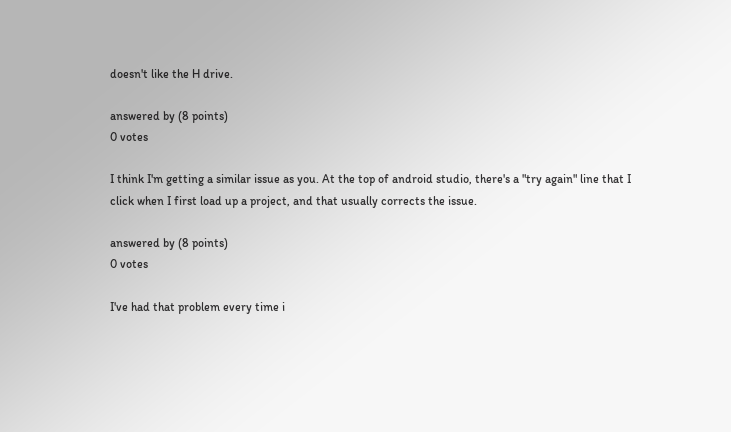doesn't like the H drive.

answered by (8 points)
0 votes

I think I'm getting a similar issue as you. At the top of android studio, there's a "try again" line that I click when I first load up a project, and that usually corrects the issue.

answered by (8 points)
0 votes

I've had that problem every time i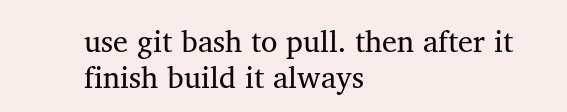use git bash to pull. then after it finish build it always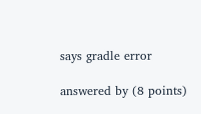says gradle error

answered by (8 points)